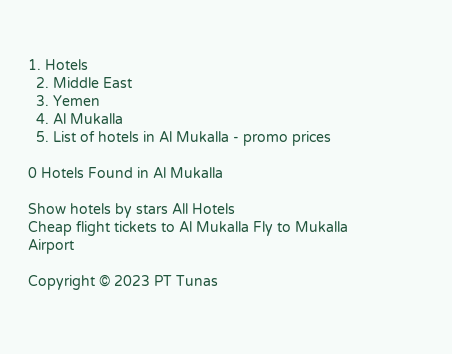1. Hotels
  2. Middle East
  3. Yemen
  4. Al Mukalla
  5. List of hotels in Al Mukalla - promo prices

0 Hotels Found in Al Mukalla

Show hotels by stars All Hotels
Cheap flight tickets to Al Mukalla Fly to Mukalla Airport

Copyright © 2023 PT Tunas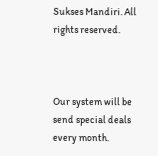Sukses Mandiri. All rights reserved.



Our system will be send special deals every month.